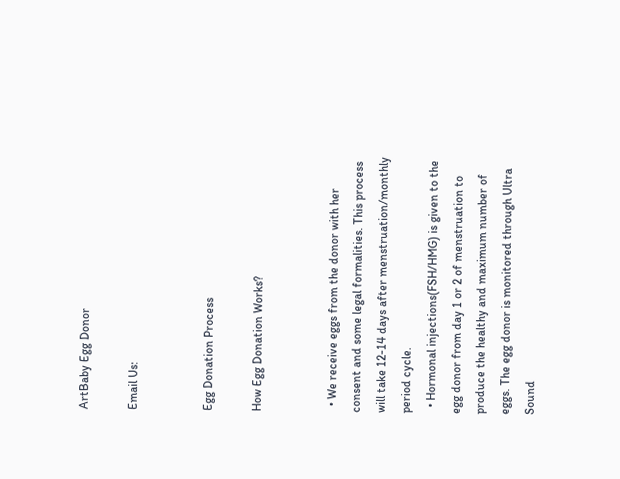ArtBaby Egg Donor

Email Us:


Egg Donation Process

How Egg Donation Works?


  • We receive eggs from the donor with her consent and some legal formalities. This process will take 12-14 days after menstruation/monthly period cycle.
  • Hormonal injections(FSH/HMG) is given to the egg donor from day 1 or 2 of menstruation to produce the healthy and maximum number of eggs. The egg donor is monitored through Ultra Sound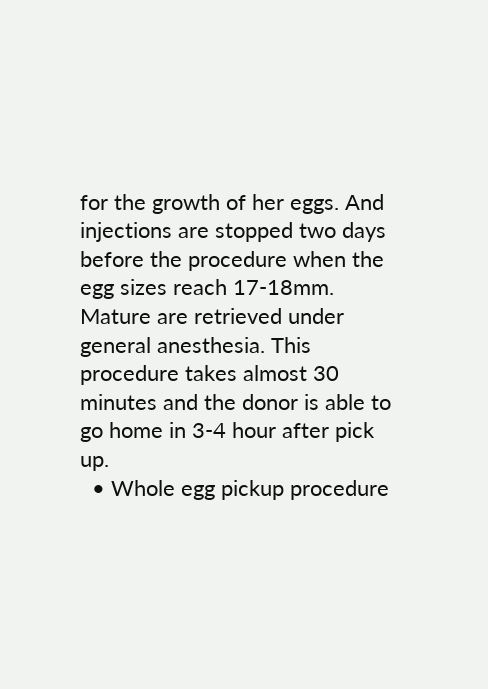for the growth of her eggs. And injections are stopped two days before the procedure when the egg sizes reach 17-18mm. Mature are retrieved under general anesthesia. This procedure takes almost 30 minutes and the donor is able to go home in 3-4 hour after pick up.
  • Whole egg pickup procedure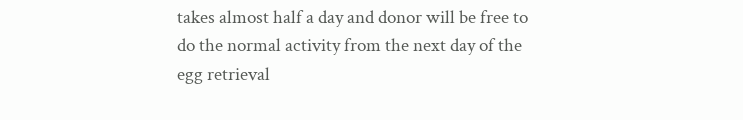takes almost half a day and donor will be free to do the normal activity from the next day of the egg retrieval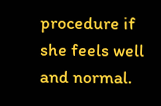procedure if she feels well and normal.